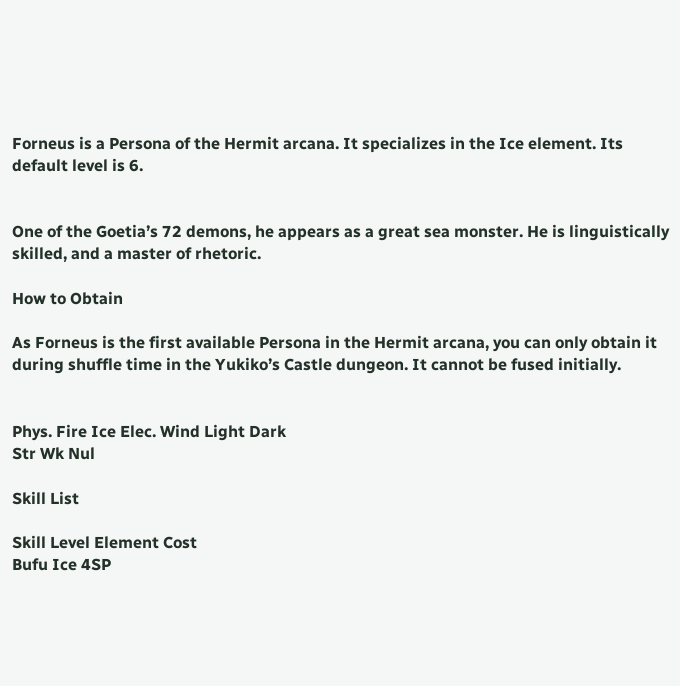Forneus is a Persona of the Hermit arcana. It specializes in the Ice element. Its default level is 6.


One of the Goetia’s 72 demons, he appears as a great sea monster. He is linguistically skilled, and a master of rhetoric.

How to Obtain

As Forneus is the first available Persona in the Hermit arcana, you can only obtain it during shuffle time in the Yukiko’s Castle dungeon. It cannot be fused initially.


Phys. Fire Ice Elec. Wind Light Dark
Str Wk Nul

Skill List

Skill Level Element Cost
Bufu Ice 4SP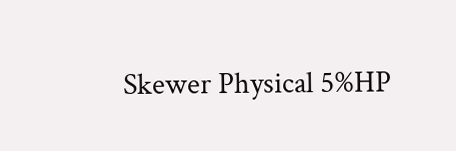Skewer Physical 5%HP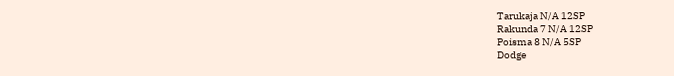Tarukaja N/A 12SP
Rakunda 7 N/A 12SP
Poisma 8 N/A 5SP
Dodge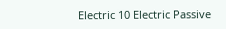Electric 10 Electric Passive